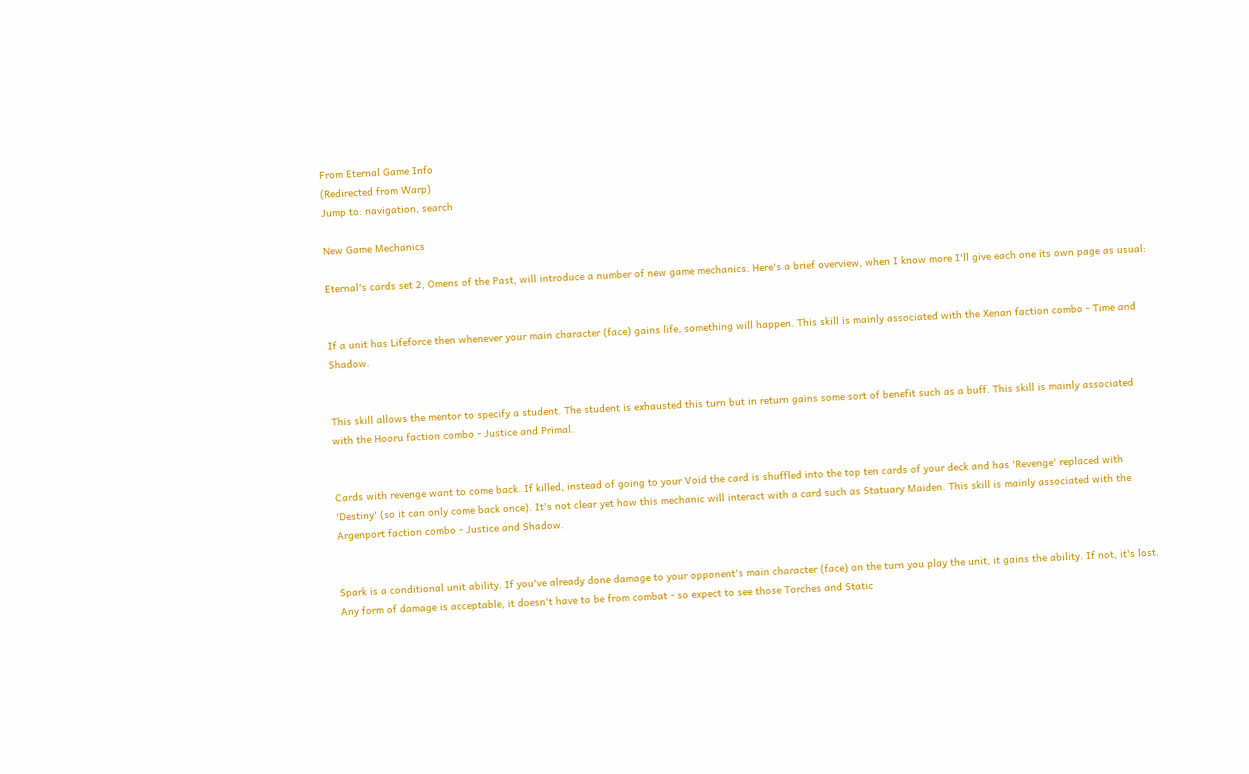From Eternal Game Info
(Redirected from Warp)
Jump to: navigation, search

New Game Mechanics

Eternal's cards set 2, Omens of the Past, will introduce a number of new game mechanics. Here's a brief overview, when I know more I'll give each one its own page as usual:


If a unit has Lifeforce then whenever your main character (face) gains life, something will happen. This skill is mainly associated with the Xenan faction combo - Time and Shadow.


This skill allows the mentor to specify a student. The student is exhausted this turn but in return gains some sort of benefit such as a buff. This skill is mainly associated with the Hooru faction combo - Justice and Primal.


Cards with revenge want to come back. If killed, instead of going to your Void the card is shuffled into the top ten cards of your deck and has 'Revenge' replaced with 'Destiny' (so it can only come back once). It's not clear yet how this mechanic will interact with a card such as Statuary Maiden. This skill is mainly associated with the Argenport faction combo - Justice and Shadow.


Spark is a conditional unit ability. If you've already done damage to your opponent's main character (face) on the turn you play the unit, it gains the ability. If not, it's lost. Any form of damage is acceptable, it doesn't have to be from combat - so expect to see those Torches and Static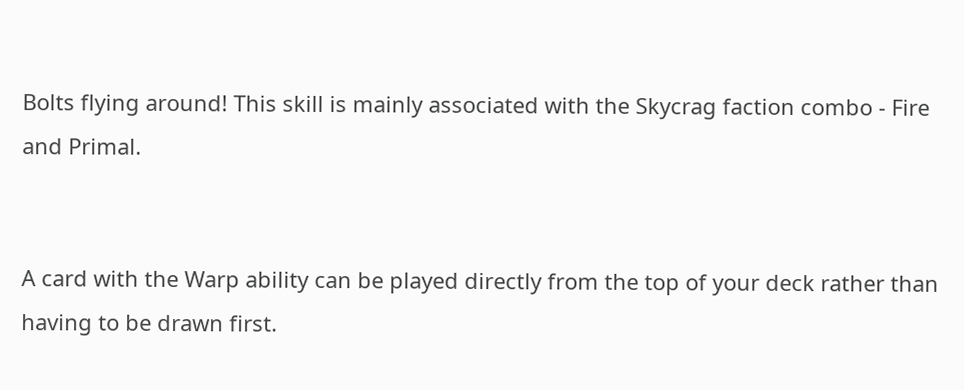Bolts flying around! This skill is mainly associated with the Skycrag faction combo - Fire and Primal.


A card with the Warp ability can be played directly from the top of your deck rather than having to be drawn first.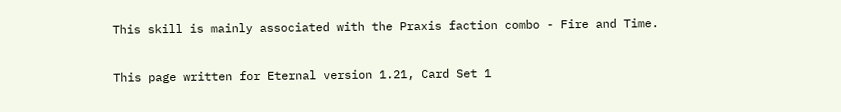This skill is mainly associated with the Praxis faction combo - Fire and Time.

This page written for Eternal version 1.21, Card Set 1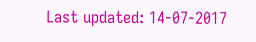Last updated: 14-07-2017